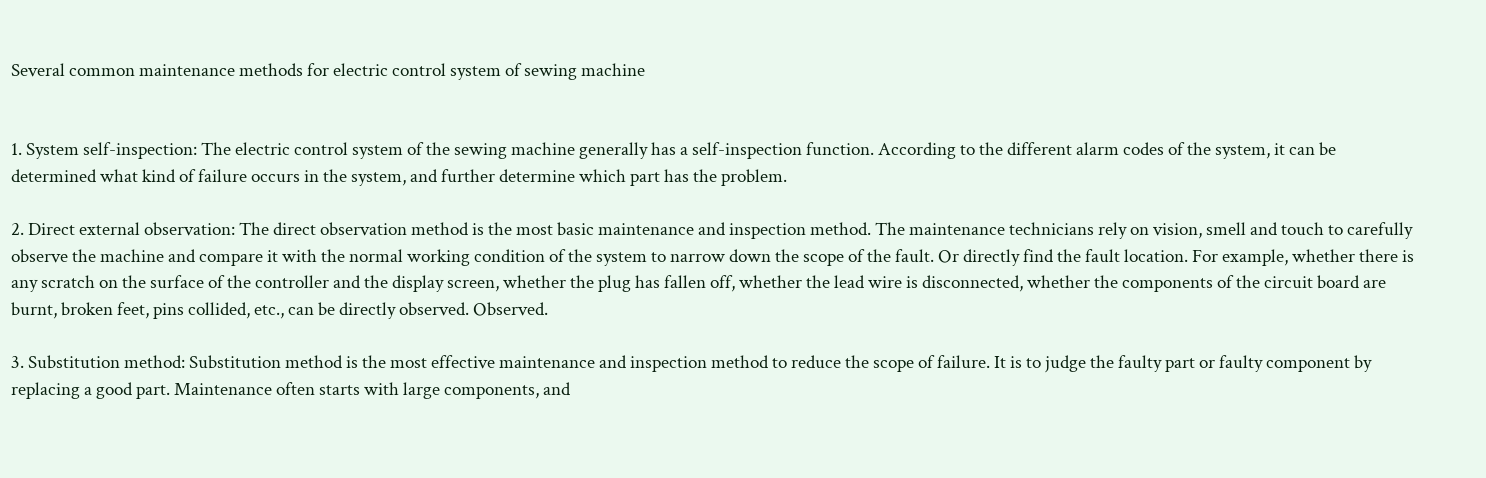Several common maintenance methods for electric control system of sewing machine


1. System self-inspection: The electric control system of the sewing machine generally has a self-inspection function. According to the different alarm codes of the system, it can be determined what kind of failure occurs in the system, and further determine which part has the problem.

2. Direct external observation: The direct observation method is the most basic maintenance and inspection method. The maintenance technicians rely on vision, smell and touch to carefully observe the machine and compare it with the normal working condition of the system to narrow down the scope of the fault. Or directly find the fault location. For example, whether there is any scratch on the surface of the controller and the display screen, whether the plug has fallen off, whether the lead wire is disconnected, whether the components of the circuit board are burnt, broken feet, pins collided, etc., can be directly observed. Observed.

3. Substitution method: Substitution method is the most effective maintenance and inspection method to reduce the scope of failure. It is to judge the faulty part or faulty component by replacing a good part. Maintenance often starts with large components, and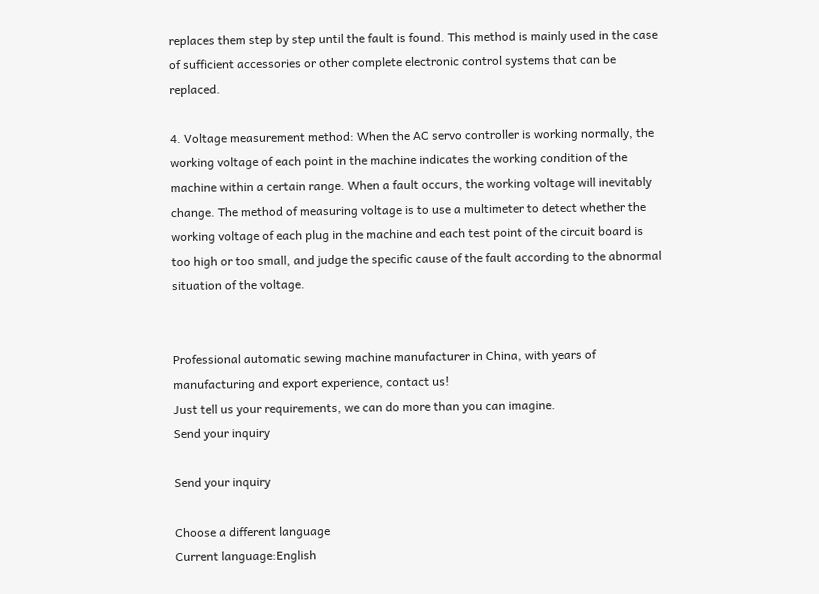replaces them step by step until the fault is found. This method is mainly used in the case of sufficient accessories or other complete electronic control systems that can be replaced.

4. Voltage measurement method: When the AC servo controller is working normally, the working voltage of each point in the machine indicates the working condition of the machine within a certain range. When a fault occurs, the working voltage will inevitably change. The method of measuring voltage is to use a multimeter to detect whether the working voltage of each plug in the machine and each test point of the circuit board is too high or too small, and judge the specific cause of the fault according to the abnormal situation of the voltage.


Professional automatic sewing machine manufacturer in China, with years of manufacturing and export experience, contact us!
Just tell us your requirements, we can do more than you can imagine.
Send your inquiry

Send your inquiry

Choose a different language
Current language:English